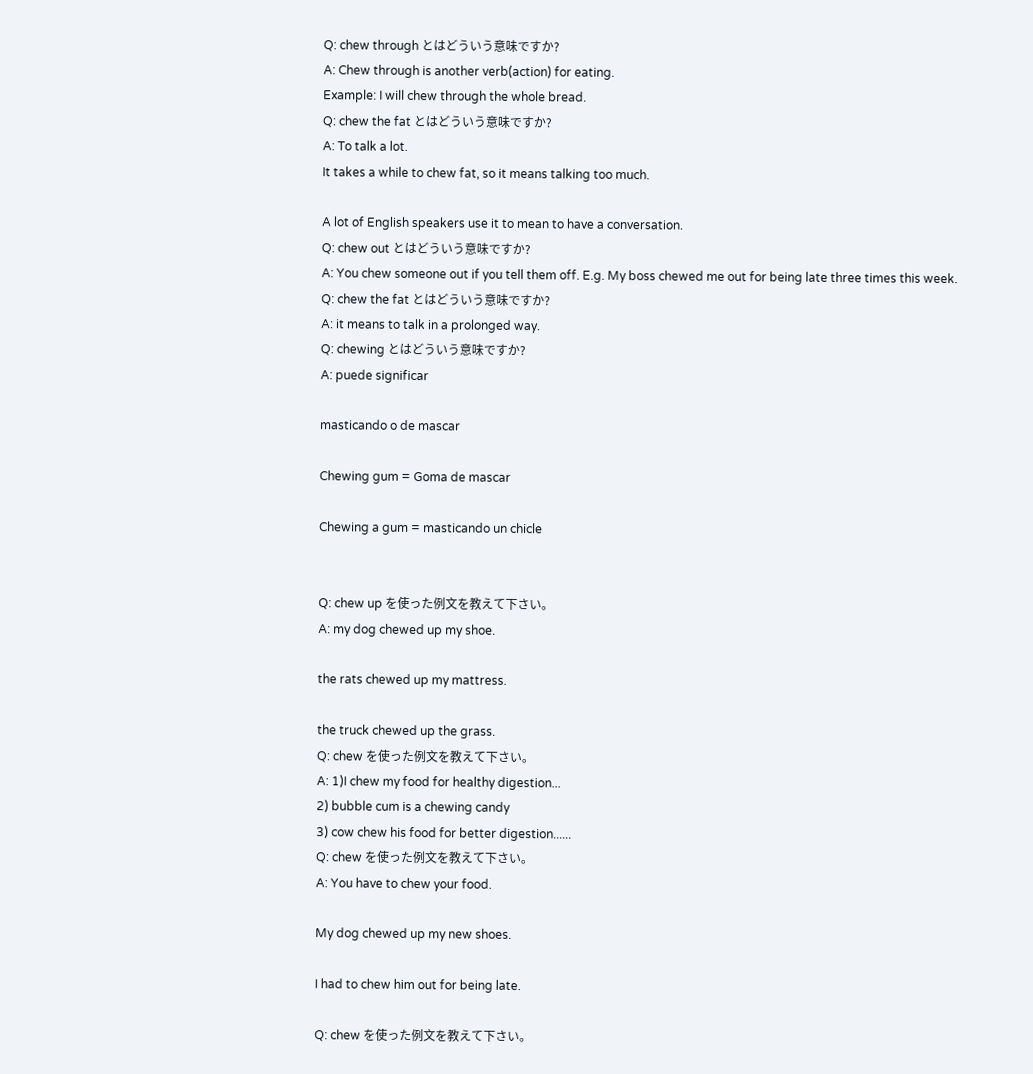Q: chew through とはどういう意味ですか?
A: Chew through is another verb(action) for eating.
Example: I will chew through the whole bread.
Q: chew the fat とはどういう意味ですか?
A: To talk a lot.
It takes a while to chew fat, so it means talking too much.

A lot of English speakers use it to mean to have a conversation.
Q: chew out とはどういう意味ですか?
A: You chew someone out if you tell them off. E.g. My boss chewed me out for being late three times this week.
Q: chew the fat とはどういう意味ですか?
A: it means to talk in a prolonged way.
Q: chewing とはどういう意味ですか?
A: puede significar

masticando o de mascar

Chewing gum = Goma de mascar

Chewing a gum = masticando un chicle


Q: chew up を使った例文を教えて下さい。
A: my dog chewed up my shoe.

the rats chewed up my mattress.

the truck chewed up the grass.
Q: chew を使った例文を教えて下さい。
A: 1)I chew my food for healthy digestion...
2) bubble cum is a chewing candy
3) cow chew his food for better digestion......
Q: chew を使った例文を教えて下さい。
A: You have to chew your food.

My dog chewed up my new shoes.

I had to chew him out for being late.

Q: chew を使った例文を教えて下さい。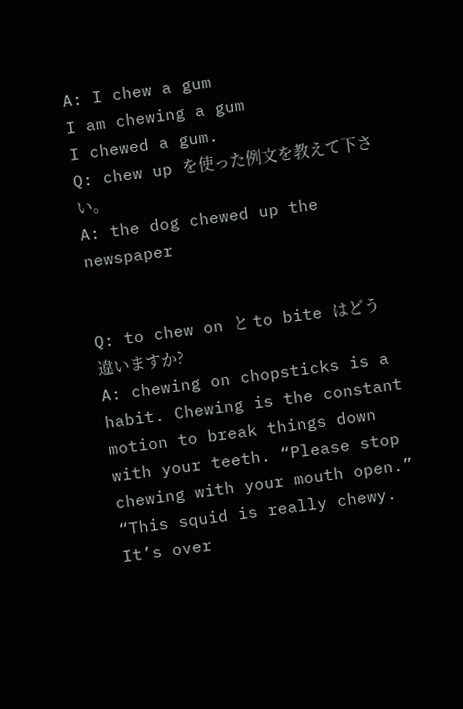A: I chew a gum
I am chewing a gum
I chewed a gum.
Q: chew up を使った例文を教えて下さい。
A: the dog chewed up the newspaper


Q: to chew on と to bite はどう違いますか?
A: chewing on chopsticks is a habit. Chewing is the constant motion to break things down with your teeth. “Please stop chewing with your mouth open.” “This squid is really chewy. It’s over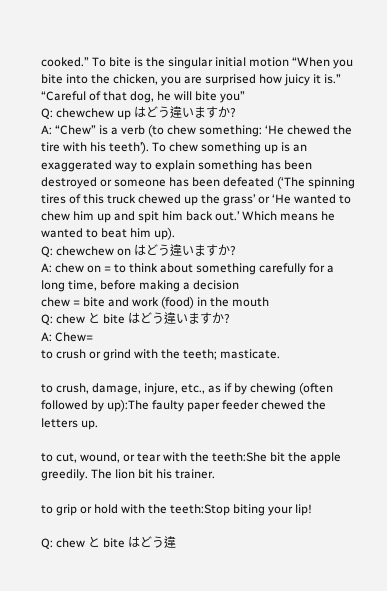cooked.” To bite is the singular initial motion “When you bite into the chicken, you are surprised how juicy it is.” “Careful of that dog, he will bite you”
Q: chewchew up はどう違いますか?
A: “Chew” is a verb (to chew something: ‘He chewed the tire with his teeth’). To chew something up is an exaggerated way to explain something has been destroyed or someone has been defeated (‘The spinning tires of this truck chewed up the grass’ or ‘He wanted to chew him up and spit him back out.’ Which means he wanted to beat him up).
Q: chewchew on はどう違いますか?
A: chew on = to think about something carefully for a long time, before making a decision
chew = bite and work (food) in the mouth
Q: chew と bite はどう違いますか?
A: Chew=
to crush or grind with the teeth; masticate.

to crush, damage, injure, etc., as if by chewing (often followed by up):The faulty paper feeder chewed the letters up.

to cut, wound, or tear with the teeth:She bit the apple greedily. The lion bit his trainer.

to grip or hold with the teeth:Stop biting your lip!

Q: chew と bite はどう違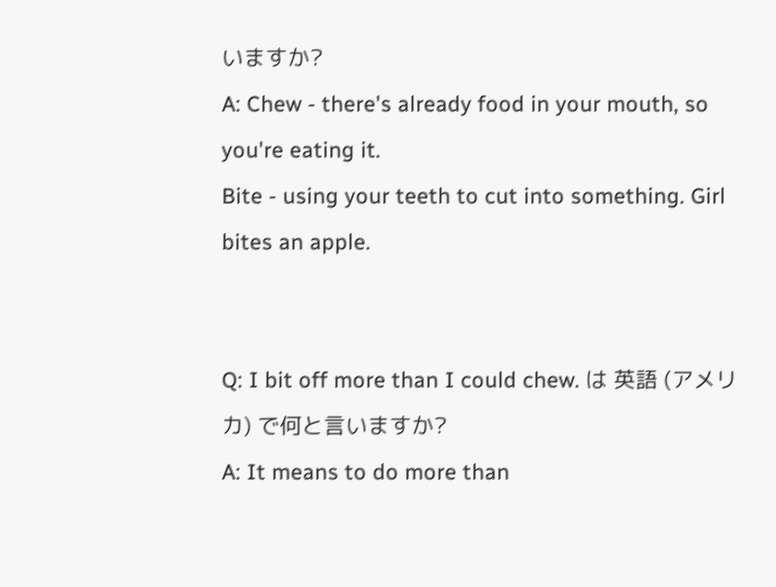いますか?
A: Chew - there's already food in your mouth, so you're eating it.
Bite - using your teeth to cut into something. Girl bites an apple.


Q: I bit off more than I could chew. は 英語 (アメリカ) で何と言いますか?
A: It means to do more than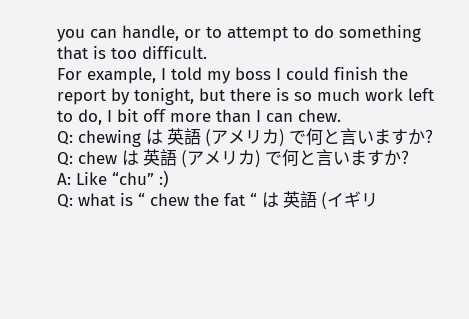you can handle, or to attempt to do something that is too difficult.
For example, I told my boss I could finish the report by tonight, but there is so much work left to do, I bit off more than I can chew.
Q: chewing は 英語 (アメリカ) で何と言いますか?
Q: chew は 英語 (アメリカ) で何と言いますか?
A: Like “chu” :)
Q: what is “ chew the fat “ は 英語 (イギリ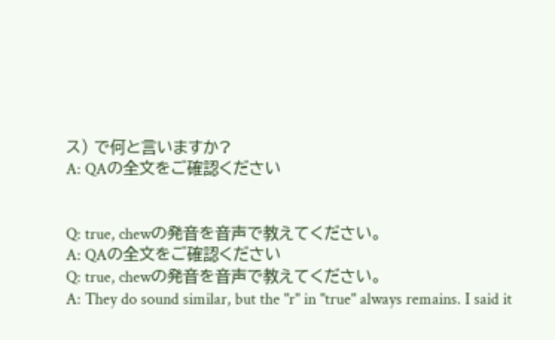ス) で何と言いますか?
A: QAの全文をご確認ください


Q: true, chewの発音を音声で教えてください。
A: QAの全文をご確認ください
Q: true, chewの発音を音声で教えてください。
A: They do sound similar, but the "r" in "true" always remains. I said it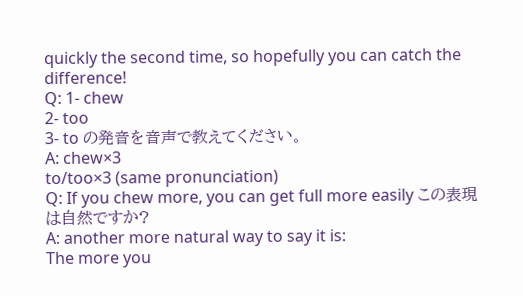quickly the second time, so hopefully you can catch the difference!
Q: 1- chew
2- too
3- to の発音を音声で教えてください。
A: chew×3
to/too×3 (same pronunciation)
Q: If you chew more, you can get full more easily この表現は自然ですか?
A: another more natural way to say it is:
The more you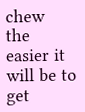chew
the easier it will be to get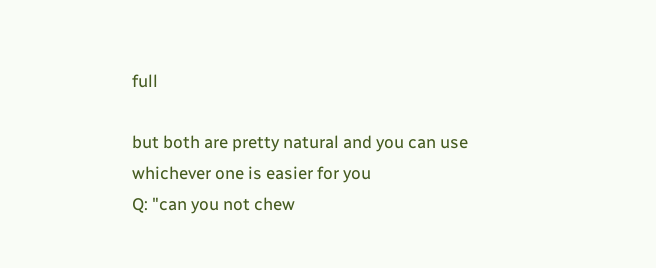full

but both are pretty natural and you can use whichever one is easier for you
Q: "can you not chew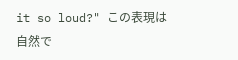it so loud?" この表現は自然で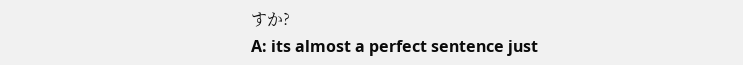すか?
A: its almost a perfect sentence just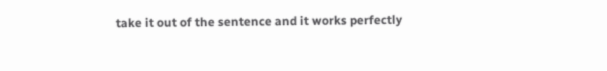take it out of the sentence and it works perfectly